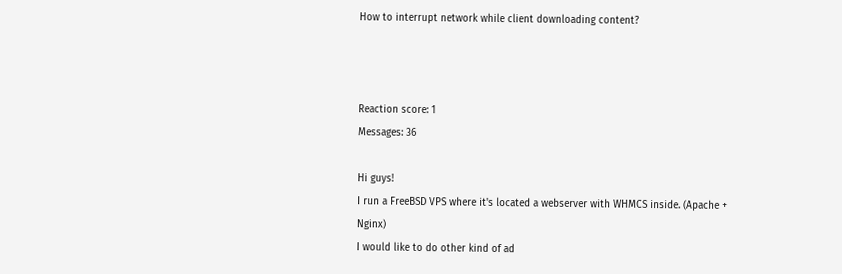How to interrupt network while client downloading content?



Reaction score: 1
Messages: 36

Hi guys!
I run a FreeBSD VPS where it's located a webserver with WHMCS inside. (Apache + Nginx)
I would like to do other kind of ad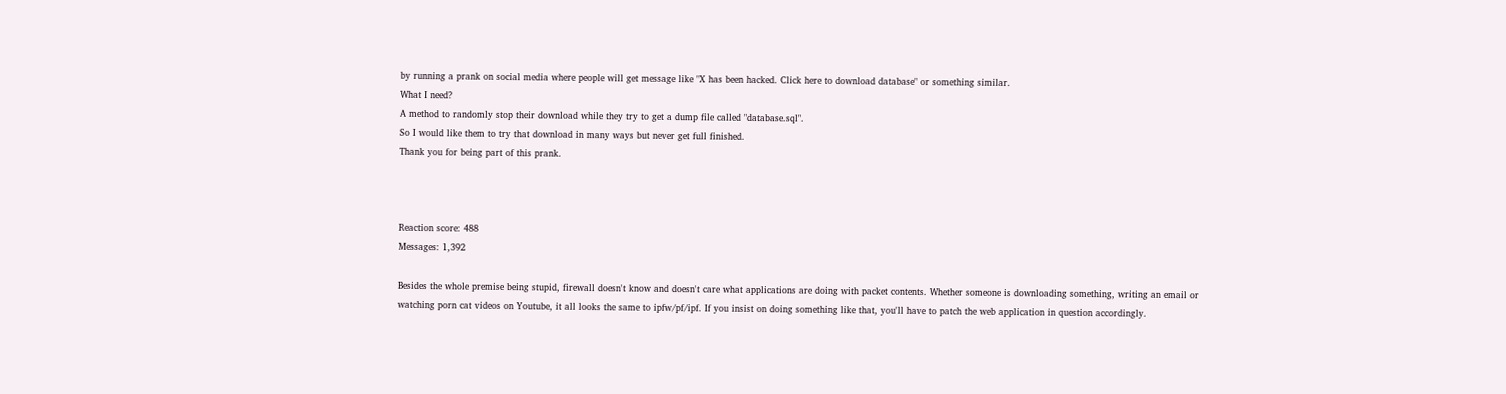by running a prank on social media where people will get message like "X has been hacked. Click here to download database" or something similar.
What I need?
A method to randomly stop their download while they try to get a dump file called "database.sql".
So I would like them to try that download in many ways but never get full finished.
Thank you for being part of this prank.



Reaction score: 488
Messages: 1,392

Besides the whole premise being stupid, firewall doesn't know and doesn't care what applications are doing with packet contents. Whether someone is downloading something, writing an email or watching porn cat videos on Youtube, it all looks the same to ipfw/pf/ipf. If you insist on doing something like that, you'll have to patch the web application in question accordingly.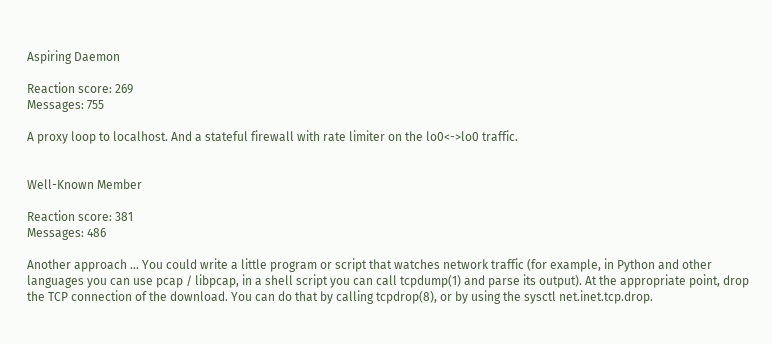Aspiring Daemon

Reaction score: 269
Messages: 755

A proxy loop to localhost. And a stateful firewall with rate limiter on the lo0<->lo0 traffic.


Well-Known Member

Reaction score: 381
Messages: 486

Another approach ... You could write a little program or script that watches network traffic (for example, in Python and other languages you can use pcap / libpcap, in a shell script you can call tcpdump(1) and parse its output). At the appropriate point, drop the TCP connection of the download. You can do that by calling tcpdrop(8), or by using the sysctl net.inet.tcp.drop.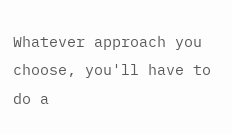Whatever approach you choose, you'll have to do a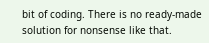bit of coding. There is no ready-made solution for nonsense like that.